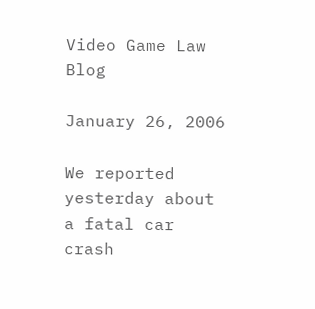Video Game Law Blog

January 26, 2006

We reported yesterday about a fatal car crash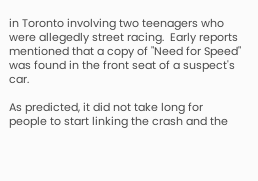in Toronto involving two teenagers who were allegedly street racing.  Early reports mentioned that a copy of "Need for Speed" was found in the front seat of a suspect's car.

As predicted, it did not take long for people to start linking the crash and the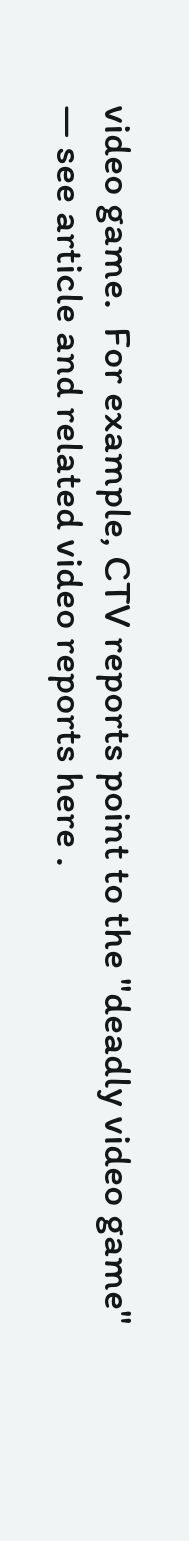video game.  For example, CTV reports point to the "deadly video game" — see article and related video reports here .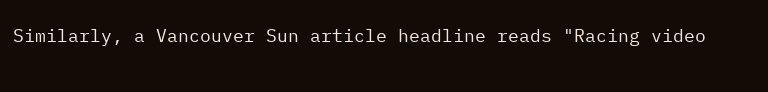Similarly, a Vancouver Sun article headline reads "Racing video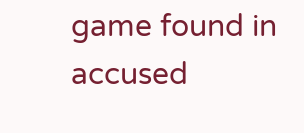game found in accused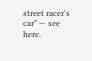street racer's car" — see here.